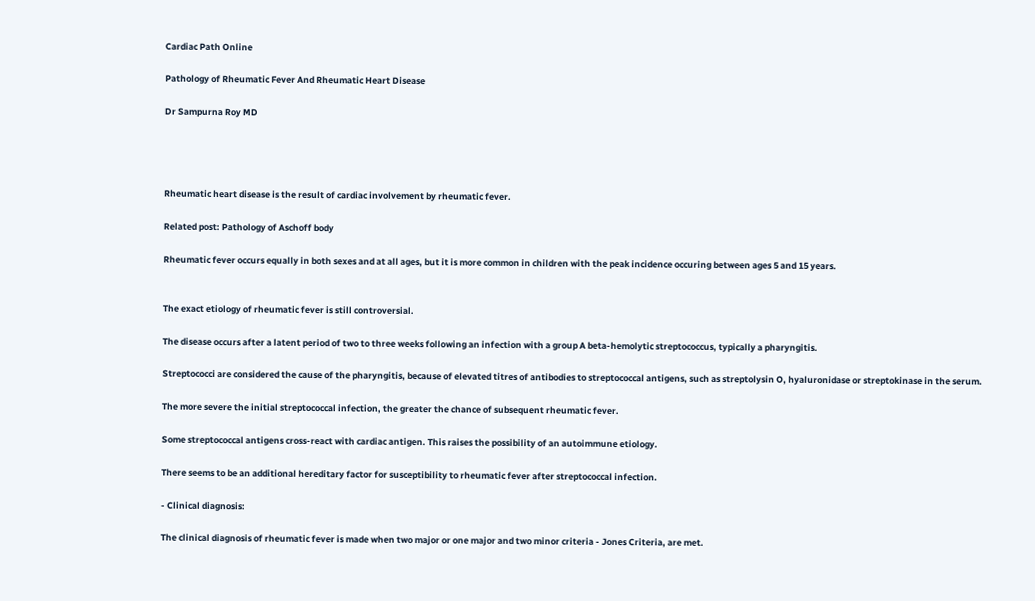Cardiac Path Online

Pathology of Rheumatic Fever And Rheumatic Heart Disease

Dr Sampurna Roy MD




Rheumatic heart disease is the result of cardiac involvement by rheumatic fever.

Related post: Pathology of Aschoff body

Rheumatic fever occurs equally in both sexes and at all ages, but it is more common in children with the peak incidence occuring between ages 5 and 15 years.


The exact etiology of rheumatic fever is still controversial.

The disease occurs after a latent period of two to three weeks following an infection with a group A beta-hemolytic streptococcus, typically a pharyngitis.

Streptococci are considered the cause of the pharyngitis, because of elevated titres of antibodies to streptococcal antigens, such as streptolysin O, hyaluronidase or streptokinase in the serum.

The more severe the initial streptococcal infection, the greater the chance of subsequent rheumatic fever.

Some streptococcal antigens cross-react with cardiac antigen. This raises the possibility of an autoimmune etiology.

There seems to be an additional hereditary factor for susceptibility to rheumatic fever after streptococcal infection.

- Clinical diagnosis:

The clinical diagnosis of rheumatic fever is made when two major or one major and two minor criteria - Jones Criteria, are met.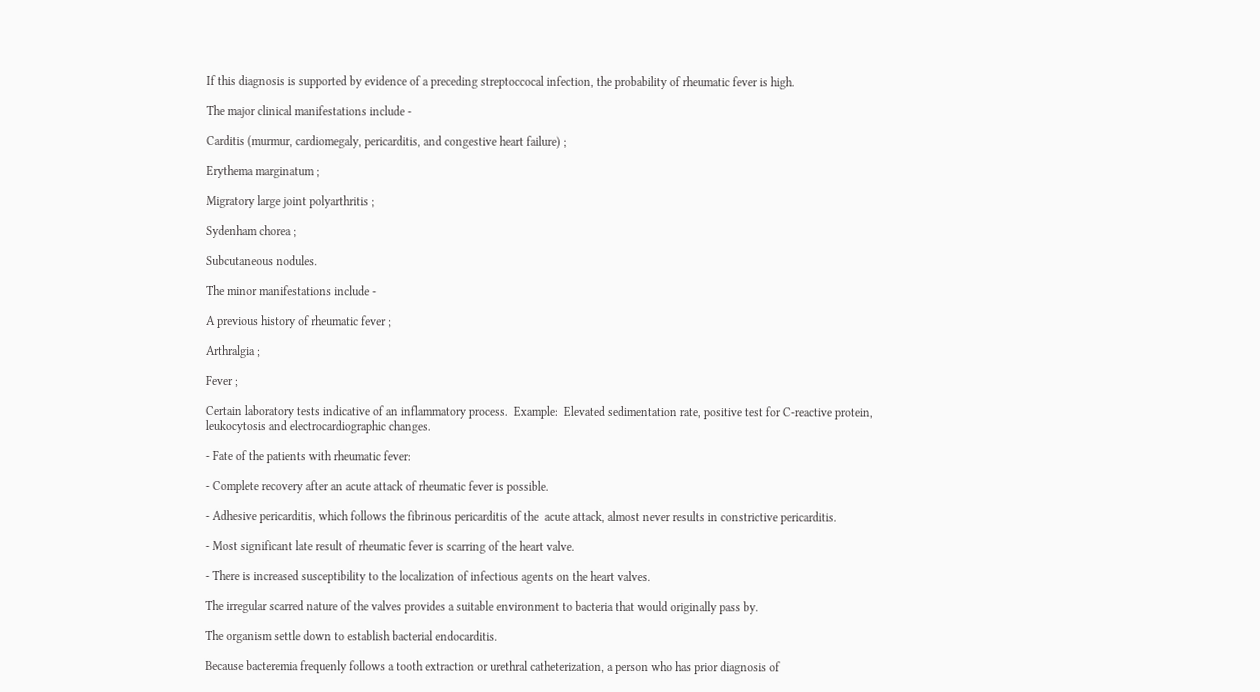If this diagnosis is supported by evidence of a preceding streptoccocal infection, the probability of rheumatic fever is high.

The major clinical manifestations include -

Carditis (murmur, cardiomegaly, pericarditis, and congestive heart failure) ;

Erythema marginatum ;

Migratory large joint polyarthritis ;

Sydenham chorea ;

Subcutaneous nodules.

The minor manifestations include -

A previous history of rheumatic fever ;

Arthralgia ;

Fever ;

Certain laboratory tests indicative of an inflammatory process.  Example:  Elevated sedimentation rate, positive test for C-reactive protein, leukocytosis and electrocardiographic changes.

- Fate of the patients with rheumatic fever:

- Complete recovery after an acute attack of rheumatic fever is possible.

- Adhesive pericarditis, which follows the fibrinous pericarditis of the  acute attack, almost never results in constrictive pericarditis.

- Most significant late result of rheumatic fever is scarring of the heart valve.

- There is increased susceptibility to the localization of infectious agents on the heart valves.

The irregular scarred nature of the valves provides a suitable environment to bacteria that would originally pass by.

The organism settle down to establish bacterial endocarditis.

Because bacteremia frequenly follows a tooth extraction or urethral catheterization, a person who has prior diagnosis of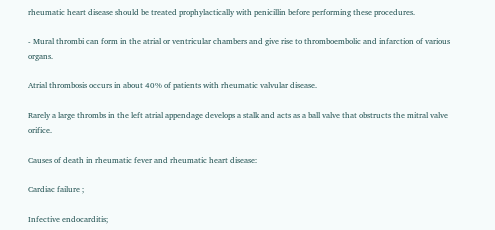rheumatic heart disease should be treated prophylactically with penicillin before performing these procedures.

- Mural thrombi can form in the atrial or ventricular chambers and give rise to thromboembolic and infarction of various organs.

Atrial thrombosis occurs in about 40% of patients with rheumatic valvular disease.

Rarely a large thrombs in the left atrial appendage develops a stalk and acts as a ball valve that obstructs the mitral valve orifice.

Causes of death in rheumatic fever and rheumatic heart disease:

Cardiac failure ;

Infective endocarditis;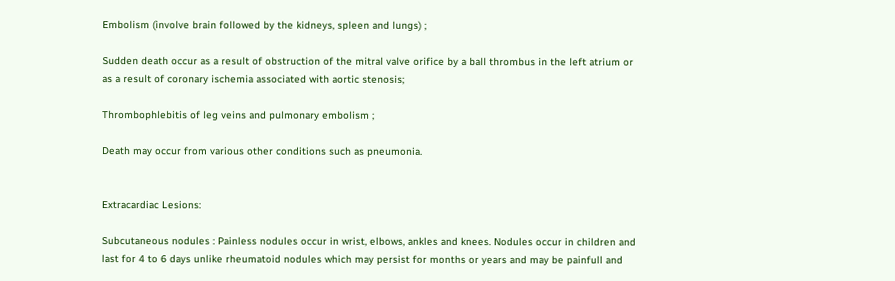Embolism (involve brain followed by the kidneys, spleen and lungs) ;

Sudden death occur as a result of obstruction of the mitral valve orifice by a ball thrombus in the left atrium or as a result of coronary ischemia associated with aortic stenosis;

Thrombophlebitis of leg veins and pulmonary embolism ;

Death may occur from various other conditions such as pneumonia.


Extracardiac Lesions:

Subcutaneous nodules : Painless nodules occur in wrist, elbows, ankles and knees. Nodules occur in children and last for 4 to 6 days unlike rheumatoid nodules which may persist for months or years and may be painfull and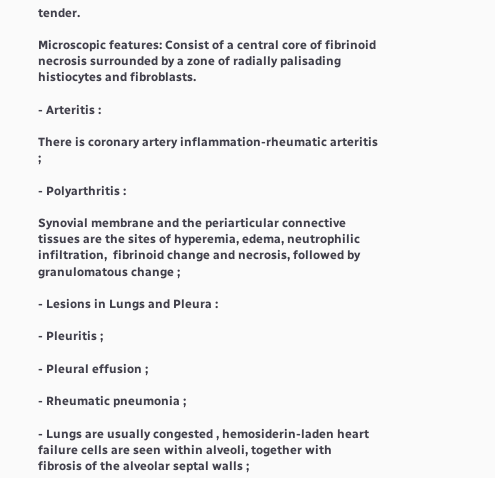tender.

Microscopic features: Consist of a central core of fibrinoid necrosis surrounded by a zone of radially palisading histiocytes and fibroblasts.

- Arteritis :

There is coronary artery inflammation-rheumatic arteritis   ;

- Polyarthritis :

Synovial membrane and the periarticular connective tissues are the sites of hyperemia, edema, neutrophilic infiltration,  fibrinoid change and necrosis, followed by granulomatous change ;

- Lesions in Lungs and Pleura :

- Pleuritis ;

- Pleural effusion ;

- Rheumatic pneumonia ;

- Lungs are usually congested , hemosiderin-laden heart failure cells are seen within alveoli, together with fibrosis of the alveolar septal walls ;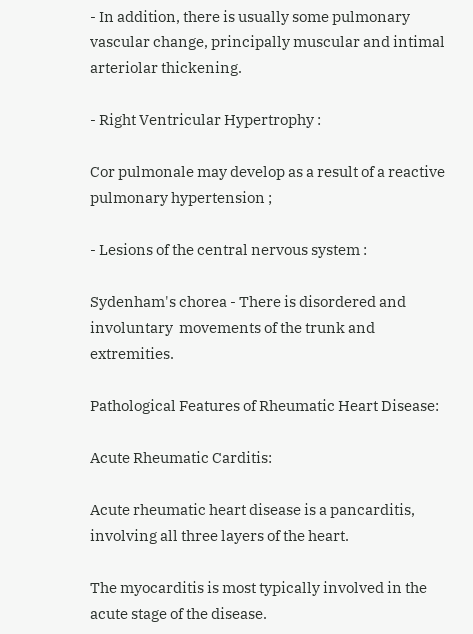- In addition, there is usually some pulmonary vascular change, principally muscular and intimal arteriolar thickening.

- Right Ventricular Hypertrophy :

Cor pulmonale may develop as a result of a reactive pulmonary hypertension ;

- Lesions of the central nervous system :

Sydenham's chorea - There is disordered and involuntary  movements of the trunk and extremities.

Pathological Features of Rheumatic Heart Disease:

Acute Rheumatic Carditis:

Acute rheumatic heart disease is a pancarditis, involving all three layers of the heart.

The myocarditis is most typically involved in the acute stage of the disease.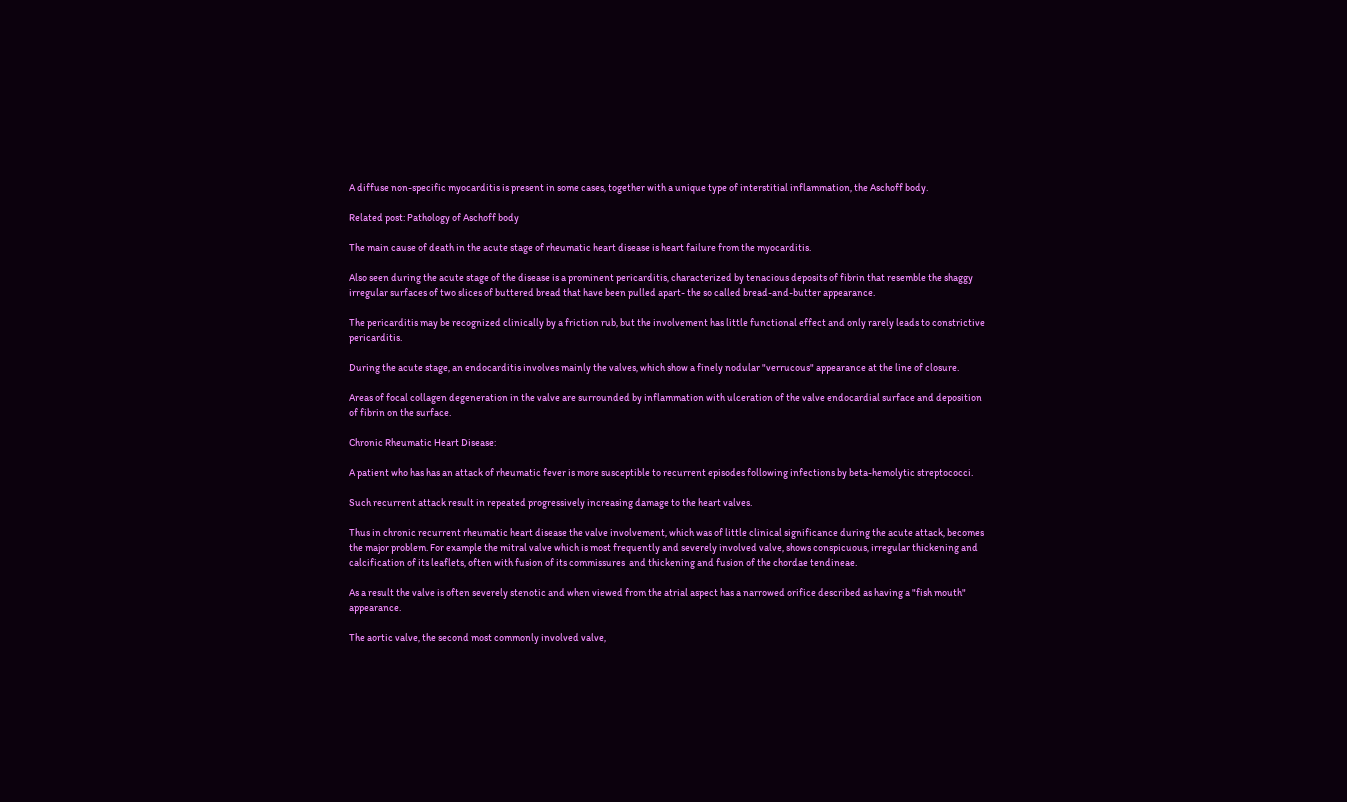A diffuse non-specific myocarditis is present in some cases, together with a unique type of interstitial inflammation, the Aschoff body.

Related post: Pathology of Aschoff body

The main cause of death in the acute stage of rheumatic heart disease is heart failure from the myocarditis.

Also seen during the acute stage of the disease is a prominent pericarditis, characterized by tenacious deposits of fibrin that resemble the shaggy irregular surfaces of two slices of buttered bread that have been pulled apart- the so called bread-and-butter appearance.

The pericarditis may be recognized clinically by a friction rub, but the involvement has little functional effect and only rarely leads to constrictive pericarditis.

During the acute stage, an endocarditis involves mainly the valves, which show a finely nodular "verrucous" appearance at the line of closure.

Areas of focal collagen degeneration in the valve are surrounded by inflammation with ulceration of the valve endocardial surface and deposition of fibrin on the surface.

Chronic Rheumatic Heart Disease:

A patient who has has an attack of rheumatic fever is more susceptible to recurrent episodes following infections by beta-hemolytic streptococci.

Such recurrent attack result in repeated progressively increasing damage to the heart valves.

Thus in chronic recurrent rheumatic heart disease the valve involvement, which was of little clinical significance during the acute attack, becomes the major problem. For example the mitral valve which is most frequently and severely involved valve, shows conspicuous, irregular thickening and calcification of its leaflets, often with fusion of its commissures  and thickening and fusion of the chordae tendineae.

As a result the valve is often severely stenotic and when viewed from the atrial aspect has a narrowed orifice described as having a "fish mouth" appearance.

The aortic valve, the second most commonly involved valve,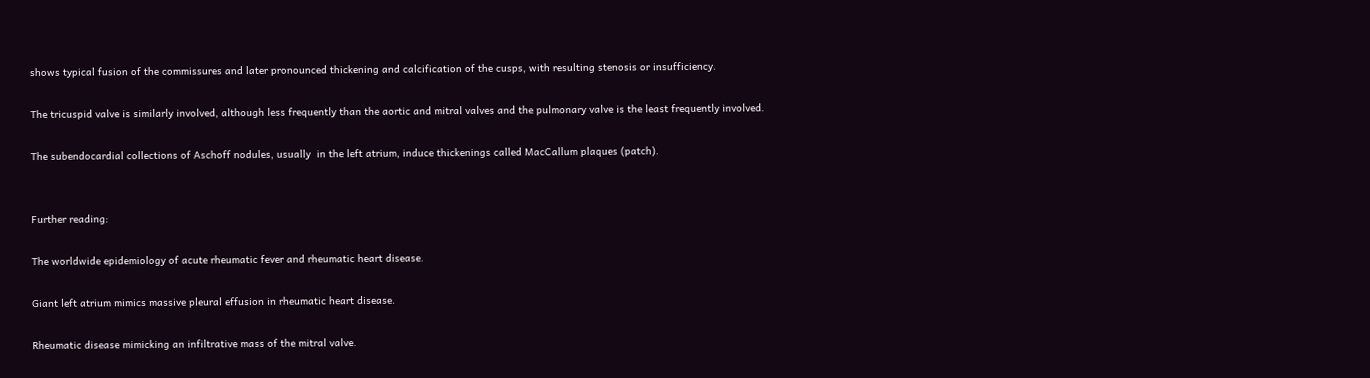shows typical fusion of the commissures and later pronounced thickening and calcification of the cusps, with resulting stenosis or insufficiency.

The tricuspid valve is similarly involved, although less frequently than the aortic and mitral valves and the pulmonary valve is the least frequently involved.

The subendocardial collections of Aschoff nodules, usually  in the left atrium, induce thickenings called MacCallum plaques (patch).


Further reading:

The worldwide epidemiology of acute rheumatic fever and rheumatic heart disease.

Giant left atrium mimics massive pleural effusion in rheumatic heart disease.

Rheumatic disease mimicking an infiltrative mass of the mitral valve.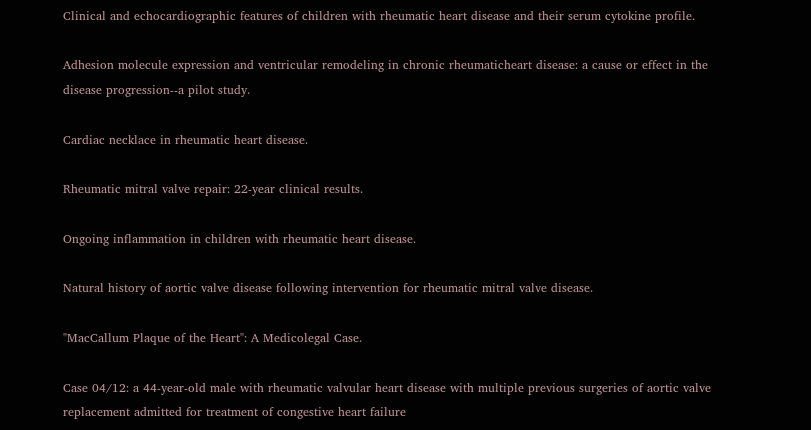Clinical and echocardiographic features of children with rheumatic heart disease and their serum cytokine profile.

Adhesion molecule expression and ventricular remodeling in chronic rheumaticheart disease: a cause or effect in the disease progression--a pilot study.

Cardiac necklace in rheumatic heart disease.

Rheumatic mitral valve repair: 22-year clinical results.

Ongoing inflammation in children with rheumatic heart disease.

Natural history of aortic valve disease following intervention for rheumatic mitral valve disease.

"MacCallum Plaque of the Heart": A Medicolegal Case.

Case 04/12: a 44-year-old male with rheumatic valvular heart disease with multiple previous surgeries of aortic valve replacement admitted for treatment of congestive heart failure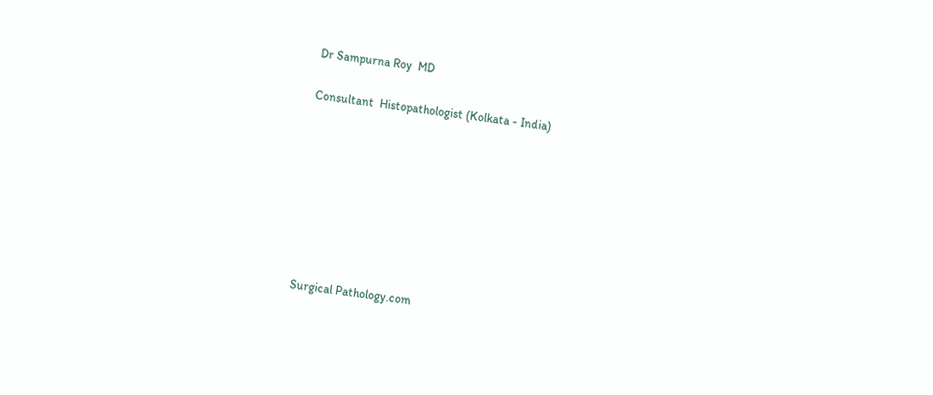Dr Sampurna Roy  MD

Consultant  Histopathologist (Kolkata - India)








Surgical Pathology.com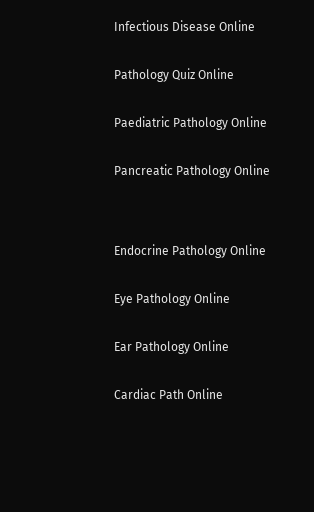Infectious Disease Online


Pathology Quiz Online


Paediatric Pathology Online


Pancreatic Pathology Online




Endocrine Pathology Online


Eye Pathology Online


Ear Pathology Online


Cardiac Path Online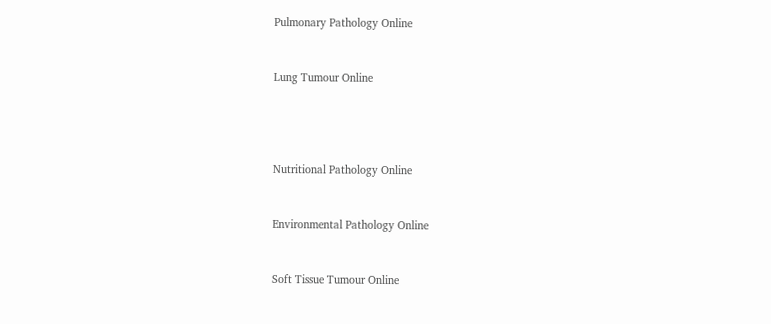Pulmonary Pathology Online


Lung Tumour Online




Nutritional Pathology Online


Environmental Pathology Online


Soft Tissue Tumour Online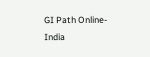GI Path Online-India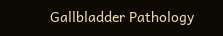Gallbladder Pathology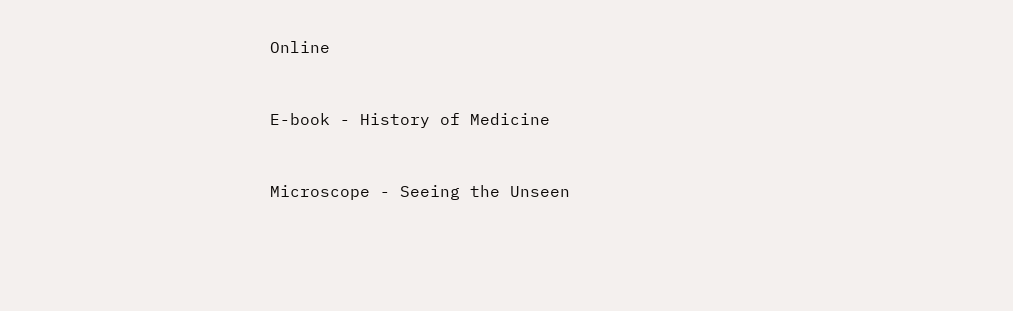Online


E-book - History of Medicine


Microscope - Seeing the Unseen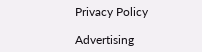Privacy Policy

Advertising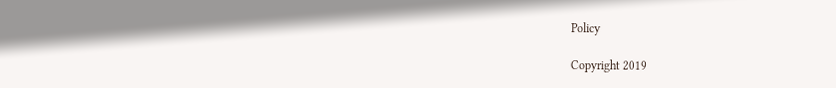Policy

Copyright 2019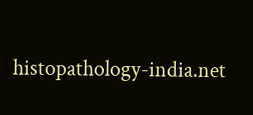histopathology-india.net